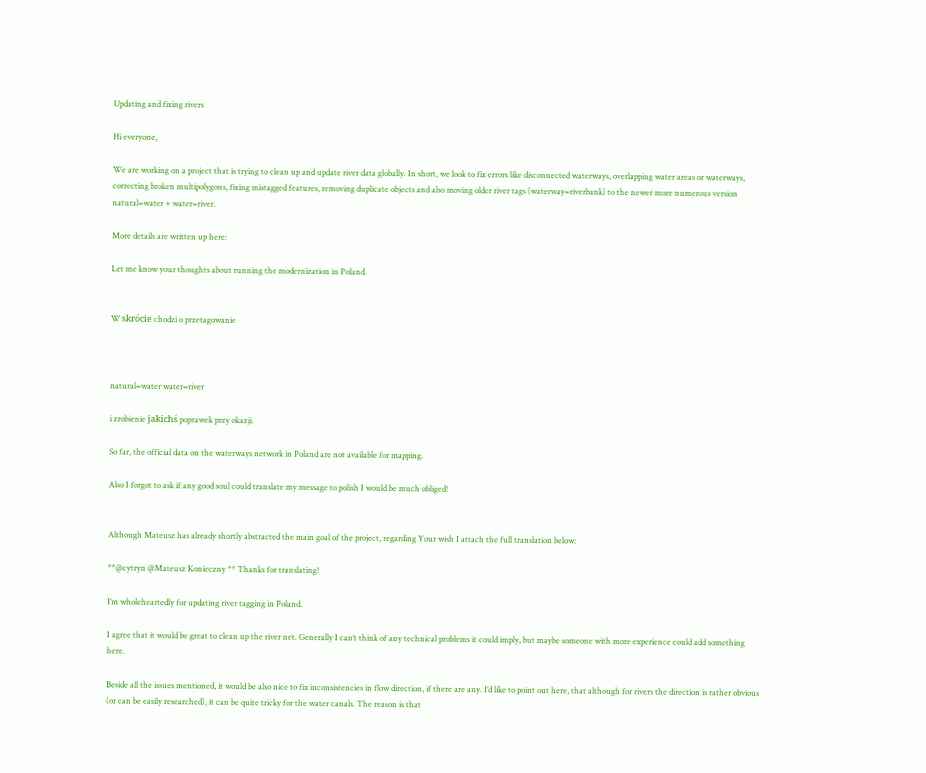Updating and fixing rivers

Hi everyone,

We are working on a project that is trying to clean up and update river data globally. In short, we look to fix errors like disconnected waterways, overlapping water areas or waterways, correcting broken multipolygons, fixing mistagged features, removing duplicate objects and also moving older river tags (waterway=riverbank) to the newer more numerous version natural=water + water=river.

More details are written up here:

Let me know your thoughts about running the modernization in Poland.


W skrócie chodzi o przetagowanie



natural=water water=river

i zrobienie jakichś poprawek przy okazji.

So far, the official data on the waterways network in Poland are not available for mapping.

Also I forgot to ask if any good soul could translate my message to polish I would be much obliged!


Although Mateusz has already shortly abstracted the main goal of the project, regarding Your wish I attach the full translation below:

**@cytryn @Mateusz Konieczny ** Thanks for translating!

I’m wholeheartedly for updating river tagging in Poland.

I agree that it would be great to clean up the river net. Generally I can’t think of any technical problems it could imply, but maybe someone with more experience could add something here.

Beside all the issues mentioned, it would be also nice to fix inconsistencies in flow direction, if there are any. I’d like to point out here, that although for rivers the direction is rather obvious (or can be easily researched), it can be quite tricky for the water canals. The reason is that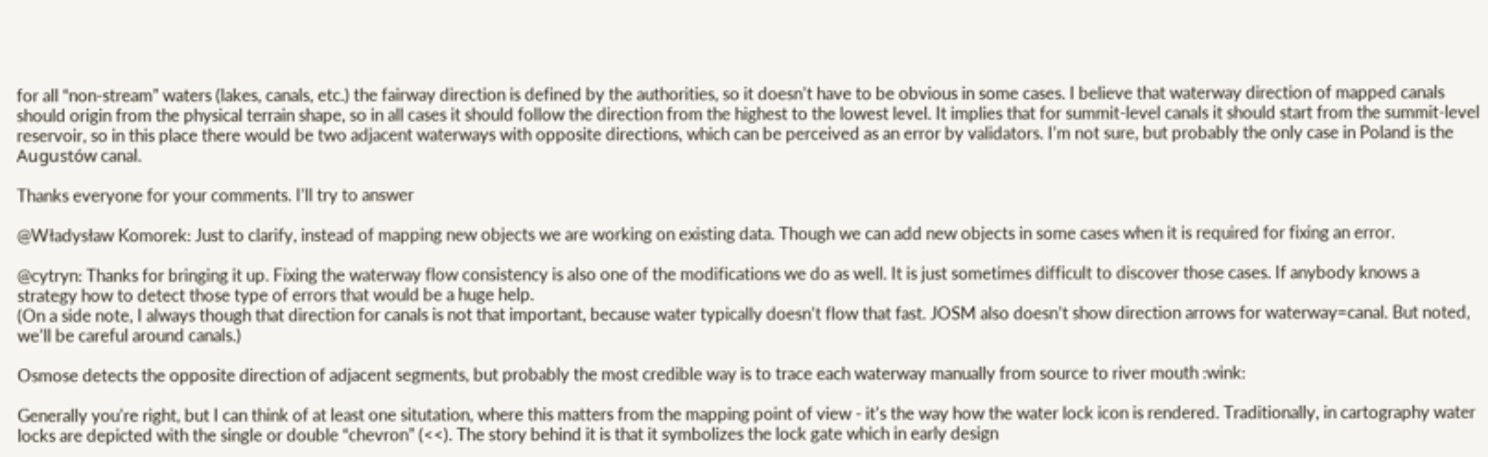for all “non-stream” waters (lakes, canals, etc.) the fairway direction is defined by the authorities, so it doesn’t have to be obvious in some cases. I believe that waterway direction of mapped canals should origin from the physical terrain shape, so in all cases it should follow the direction from the highest to the lowest level. It implies that for summit-level canals it should start from the summit-level reservoir, so in this place there would be two adjacent waterways with opposite directions, which can be perceived as an error by validators. I’m not sure, but probably the only case in Poland is the Augustów canal.

Thanks everyone for your comments. I’ll try to answer

@Władysław Komorek: Just to clarify, instead of mapping new objects we are working on existing data. Though we can add new objects in some cases when it is required for fixing an error.

@cytryn: Thanks for bringing it up. Fixing the waterway flow consistency is also one of the modifications we do as well. It is just sometimes difficult to discover those cases. If anybody knows a strategy how to detect those type of errors that would be a huge help.
(On a side note, I always though that direction for canals is not that important, because water typically doesn’t flow that fast. JOSM also doesn’t show direction arrows for waterway=canal. But noted, we’ll be careful around canals.)

Osmose detects the opposite direction of adjacent segments, but probably the most credible way is to trace each waterway manually from source to river mouth :wink:

Generally you’re right, but I can think of at least one situtation, where this matters from the mapping point of view - it’s the way how the water lock icon is rendered. Traditionally, in cartography water locks are depicted with the single or double “chevron” (<<). The story behind it is that it symbolizes the lock gate which in early design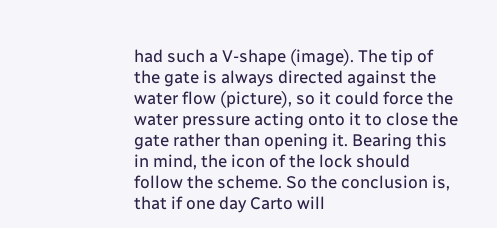had such a V-shape (image). The tip of the gate is always directed against the water flow (picture), so it could force the water pressure acting onto it to close the gate rather than opening it. Bearing this in mind, the icon of the lock should follow the scheme. So the conclusion is, that if one day Carto will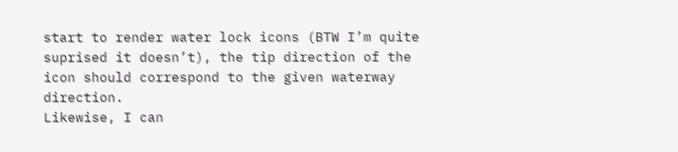start to render water lock icons (BTW I’m quite suprised it doesn’t), the tip direction of the icon should correspond to the given waterway direction.
Likewise, I can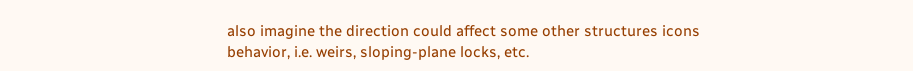also imagine the direction could affect some other structures icons behavior, i.e. weirs, sloping-plane locks, etc.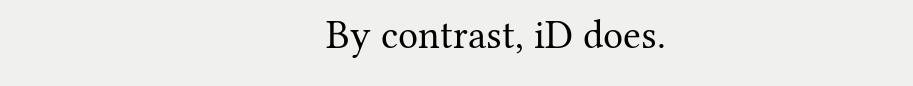By contrast, iD does.